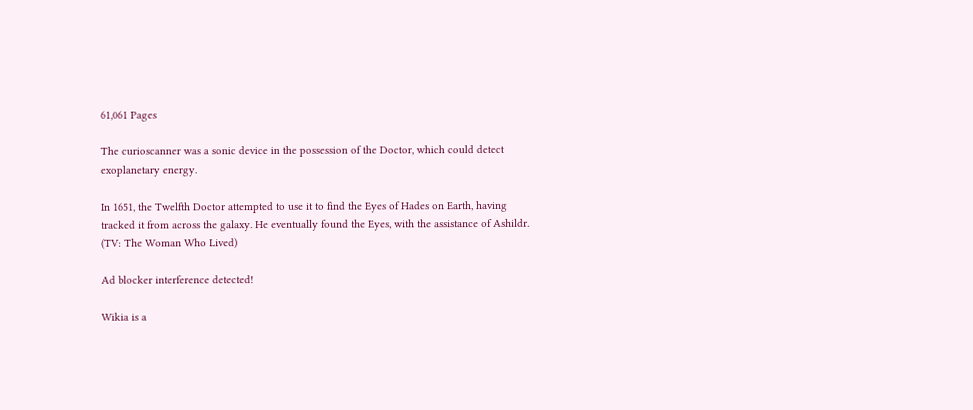61,061 Pages

The curioscanner was a sonic device in the possession of the Doctor, which could detect exoplanetary energy.

In 1651, the Twelfth Doctor attempted to use it to find the Eyes of Hades on Earth, having tracked it from across the galaxy. He eventually found the Eyes, with the assistance of Ashildr. (TV: The Woman Who Lived)

Ad blocker interference detected!

Wikia is a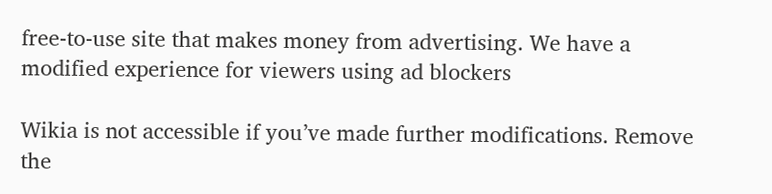free-to-use site that makes money from advertising. We have a modified experience for viewers using ad blockers

Wikia is not accessible if you’ve made further modifications. Remove the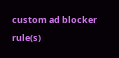custom ad blocker rule(s)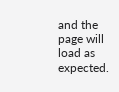and the page will load as expected.